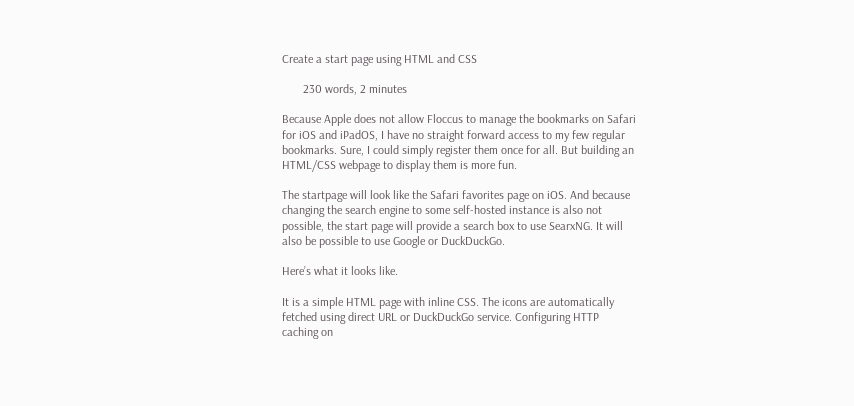Create a start page using HTML and CSS

       230 words, 2 minutes

Because Apple does not allow Floccus to manage the bookmarks on Safari for iOS and iPadOS, I have no straight forward access to my few regular bookmarks. Sure, I could simply register them once for all. But building an HTML/CSS webpage to display them is more fun.

The startpage will look like the Safari favorites page on iOS. And because changing the search engine to some self-hosted instance is also not possible, the start page will provide a search box to use SearxNG. It will also be possible to use Google or DuckDuckGo.

Here’s what it looks like.

It is a simple HTML page with inline CSS. The icons are automatically fetched using direct URL or DuckDuckGo service. Configuring HTTP caching on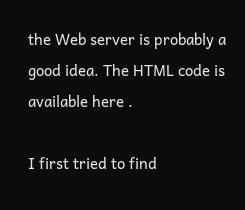the Web server is probably a good idea. The HTML code is available here .

I first tried to find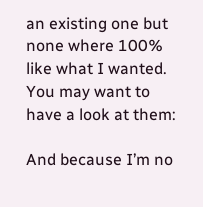an existing one but none where 100% like what I wanted. You may want to have a look at them:

And because I’m no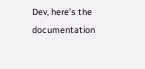Dev, here’s the documentation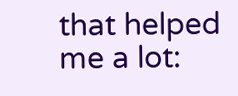that helped me a lot: